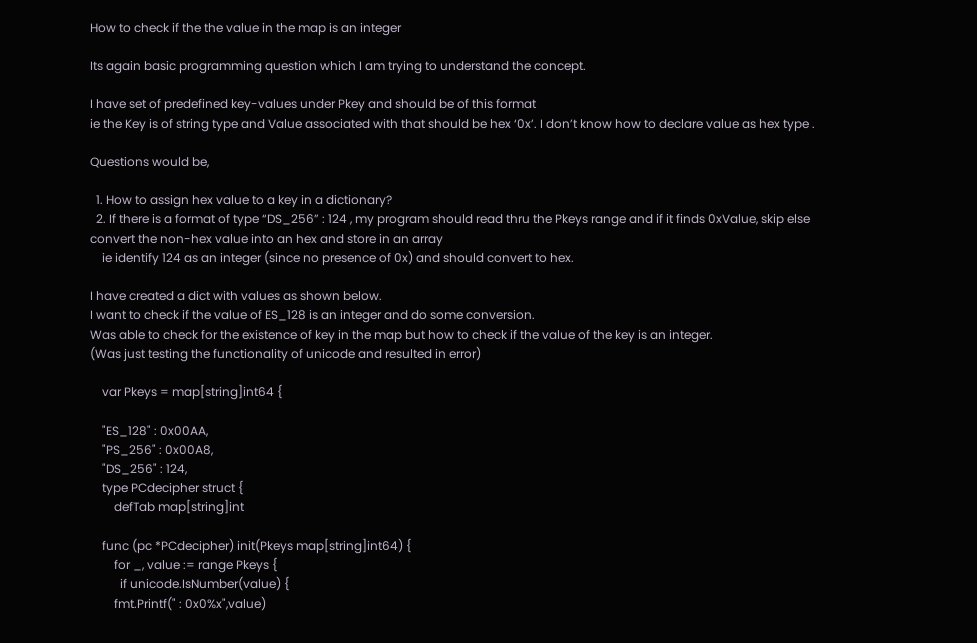How to check if the the value in the map is an integer

Its again basic programming question which I am trying to understand the concept.

I have set of predefined key-values under Pkey and should be of this format
ie the Key is of string type and Value associated with that should be hex ‘0x’. I don’t know how to declare value as hex type .

Questions would be,

  1. How to assign hex value to a key in a dictionary?
  2. If there is a format of type “DS_256” : 124 , my program should read thru the Pkeys range and if it finds 0xValue, skip else convert the non-hex value into an hex and store in an array
    ie identify 124 as an integer (since no presence of 0x) and should convert to hex.

I have created a dict with values as shown below.
I want to check if the value of ES_128 is an integer and do some conversion.
Was able to check for the existence of key in the map but how to check if the value of the key is an integer.
(Was just testing the functionality of unicode and resulted in error)

    var Pkeys = map[string]int64 {

    "ES_128" : 0x00AA,
    "PS_256" : 0x00A8,
    "DS_256" : 124,
    type PCdecipher struct {
        defTab map[string]int

    func (pc *PCdecipher) init(Pkeys map[string]int64) {
        for _, value := range Pkeys {
          if unicode.IsNumber(value) {
        fmt.Printf(" : 0x0%x",value)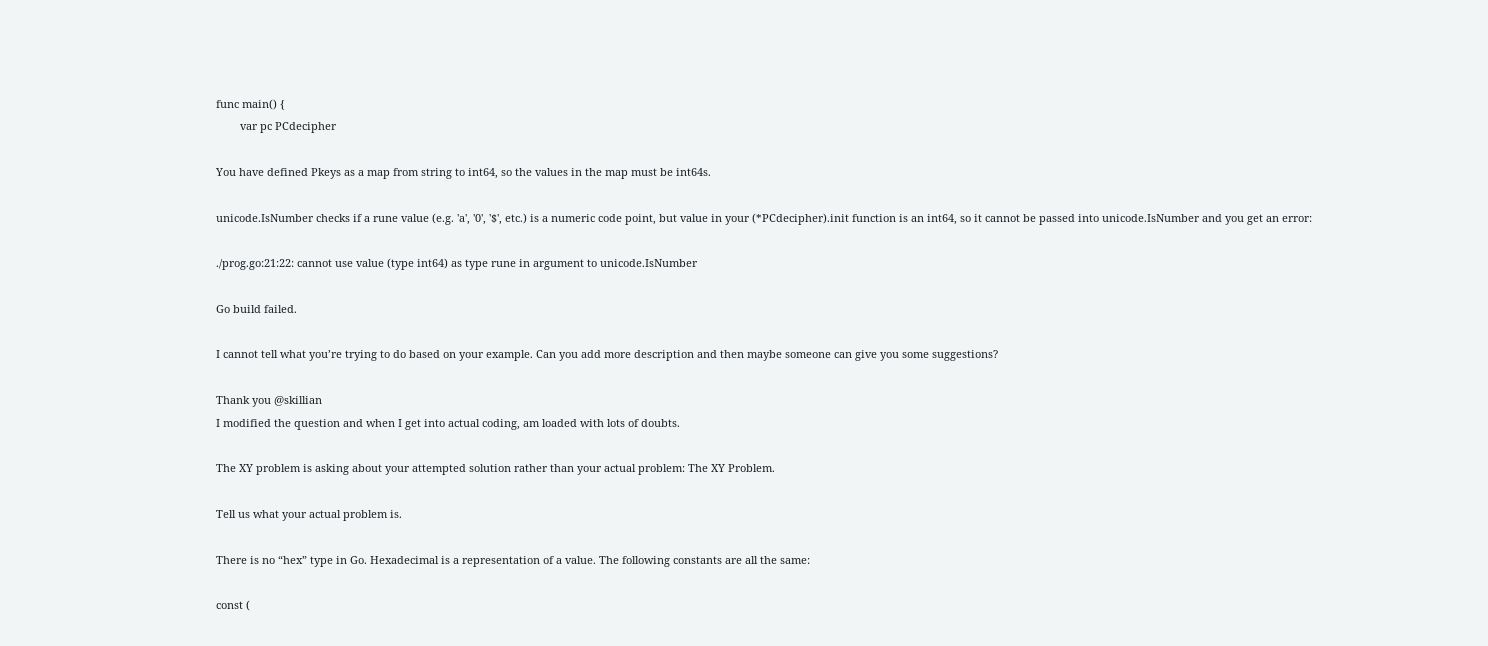func main() {
        var pc PCdecipher

You have defined Pkeys as a map from string to int64, so the values in the map must be int64s.

unicode.IsNumber checks if a rune value (e.g. 'a', '0', '$', etc.) is a numeric code point, but value in your (*PCdecipher).init function is an int64, so it cannot be passed into unicode.IsNumber and you get an error:

./prog.go:21:22: cannot use value (type int64) as type rune in argument to unicode.IsNumber

Go build failed.

I cannot tell what you’re trying to do based on your example. Can you add more description and then maybe someone can give you some suggestions?

Thank you @skillian
I modified the question and when I get into actual coding, am loaded with lots of doubts.

The XY problem is asking about your attempted solution rather than your actual problem: The XY Problem.

Tell us what your actual problem is.

There is no “hex” type in Go. Hexadecimal is a representation of a value. The following constants are all the same:

const (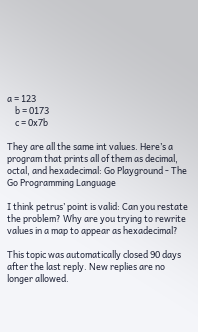a = 123
    b = 0173
    c = 0x7b

They are all the same int values. Here’s a program that prints all of them as decimal, octal, and hexadecimal: Go Playground - The Go Programming Language

I think petrus’ point is valid: Can you restate the problem? Why are you trying to rewrite values in a map to appear as hexadecimal?

This topic was automatically closed 90 days after the last reply. New replies are no longer allowed.